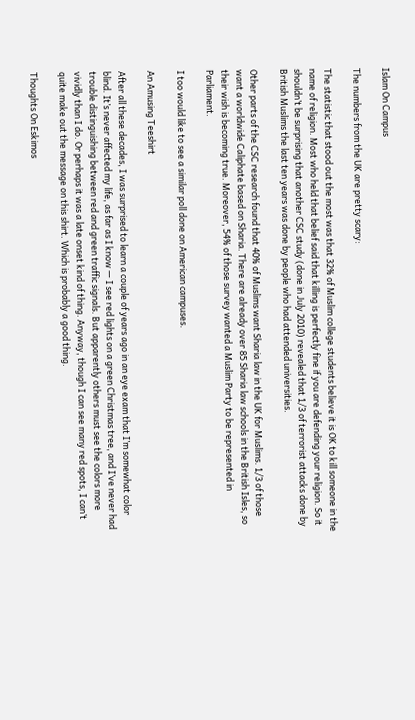Islam On Campus

The numbers from the UK are pretty scary:

The statistic that stood out the most was that 32% of Muslim college students believe it is OK to kill someone in the name of religion. Most who held that belief said that killing is perfectly fine if you are defending your religion. So it shouldn’t be surprising that another CSC study (done in July 2010) revealed that 1/3 of terrorist attacks done by British Muslims the last ten years was done by people who had attended universities.

Other parts of the CSC research found that 40% of Muslims want Sharia law in the UK for Muslims. 1/3 of those want a worldwide Caliphate based on Sharia. There are already over 85 Sharia law schools in the British Isles, so their wish is becoming true. Moreover, 54% of those survey wanted a Muslim Party to be represented in Parliament.

I too would like to see a similar poll done on American campuses.

An Amusing Teeshirt

After all these decades, I was surprised to learn a couple of years ago in an eye exam that I’m somewhat color blind. It’s never affected my life, as far as I know — I see red lights on a green Christmas tree, and I’ve never had trouble distinguishing between red and green traffic signals. But apparently others must see the colors more vividly than I do. Or perhaps it was a late onset kind of thing. Anyway, though I can see many red spots, I can’t quite make out the message on this shirt. Which is probably a good thing.

Thoughts On Eskimos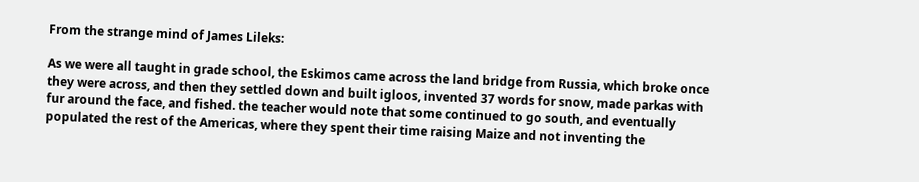From the strange mind of James Lileks:

As we were all taught in grade school, the Eskimos came across the land bridge from Russia, which broke once they were across, and then they settled down and built igloos, invented 37 words for snow, made parkas with fur around the face, and fished. the teacher would note that some continued to go south, and eventually populated the rest of the Americas, where they spent their time raising Maize and not inventing the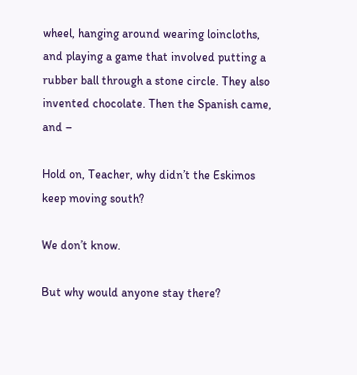wheel, hanging around wearing loincloths, and playing a game that involved putting a rubber ball through a stone circle. They also invented chocolate. Then the Spanish came, and –

Hold on, Teacher, why didn’t the Eskimos keep moving south?

We don’t know.

But why would anyone stay there?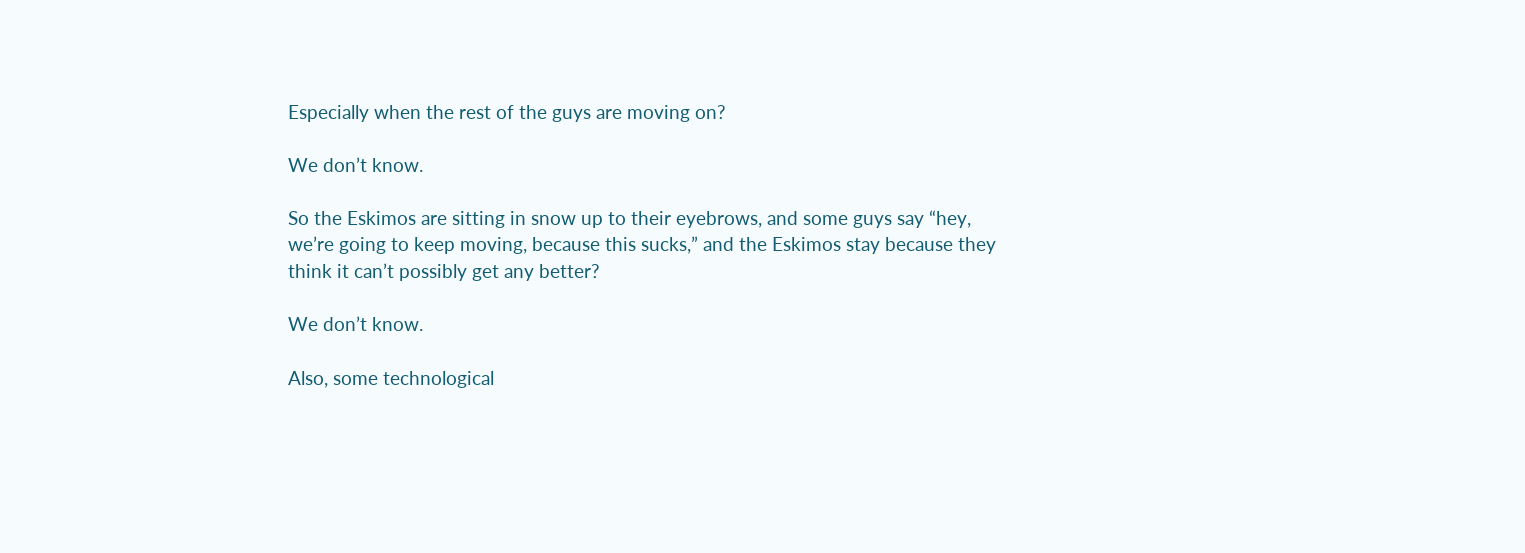Especially when the rest of the guys are moving on?

We don’t know.

So the Eskimos are sitting in snow up to their eyebrows, and some guys say “hey, we’re going to keep moving, because this sucks,” and the Eskimos stay because they think it can’t possibly get any better?

We don’t know.

Also, some technological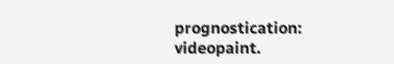prognostication: videopaint.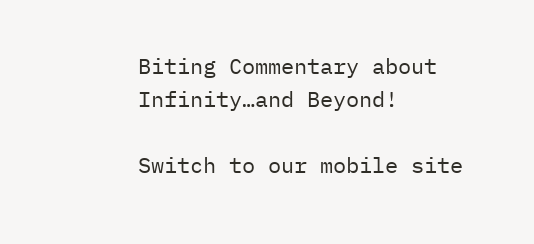Biting Commentary about Infinity…and Beyond!

Switch to our mobile site